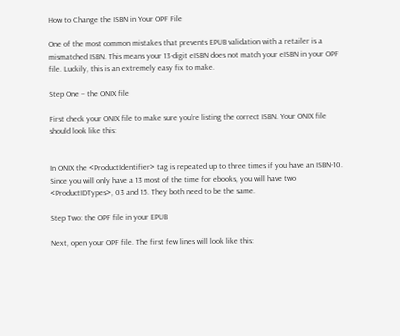How to Change the ISBN in Your OPF File

One of the most common mistakes that prevents EPUB validation with a retailer is a mismatched ISBN. This means your 13-digit eISBN does not match your eISBN in your OPF file. Luckily, this is an extremely easy fix to make.

Step One – the ONIX file

First check your ONIX file to make sure you’re listing the correct ISBN. Your ONIX file should look like this:


In ONIX the <ProductIdentifier> tag is repeated up to three times if you have an ISBN-10. Since you will only have a 13 most of the time for ebooks, you will have two <ProductIDTypes>, 03 and 15. They both need to be the same.

Step Two: the OPF file in your EPUB

Next, open your OPF file. The first few lines will look like this: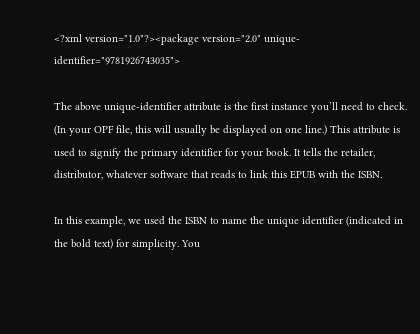<?xml version="1.0"?><package version="2.0" unique-identifier="9781926743035">

The above unique-identifier attribute is the first instance you’ll need to check. (In your OPF file, this will usually be displayed on one line.) This attribute is used to signify the primary identifier for your book. It tells the retailer, distributor, whatever software that reads to link this EPUB with the ISBN.

In this example, we used the ISBN to name the unique identifier (indicated in the bold text) for simplicity. You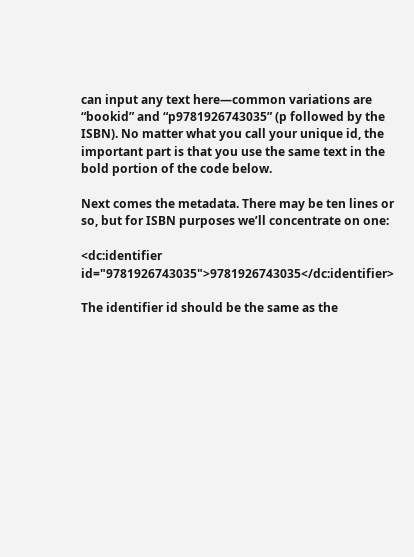can input any text here—common variations are “bookid” and “p9781926743035” (p followed by the ISBN). No matter what you call your unique id, the important part is that you use the same text in the bold portion of the code below.

Next comes the metadata. There may be ten lines or so, but for ISBN purposes we’ll concentrate on one:

<dc:identifier id="9781926743035">9781926743035</dc:identifier>

The identifier id should be the same as the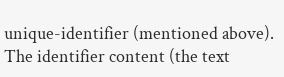unique-identifier (mentioned above). The identifier content (the text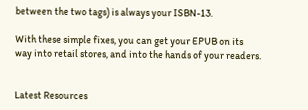between the two tags) is always your ISBN-13.

With these simple fixes, you can get your EPUB on its way into retail stores, and into the hands of your readers.


Latest Resources